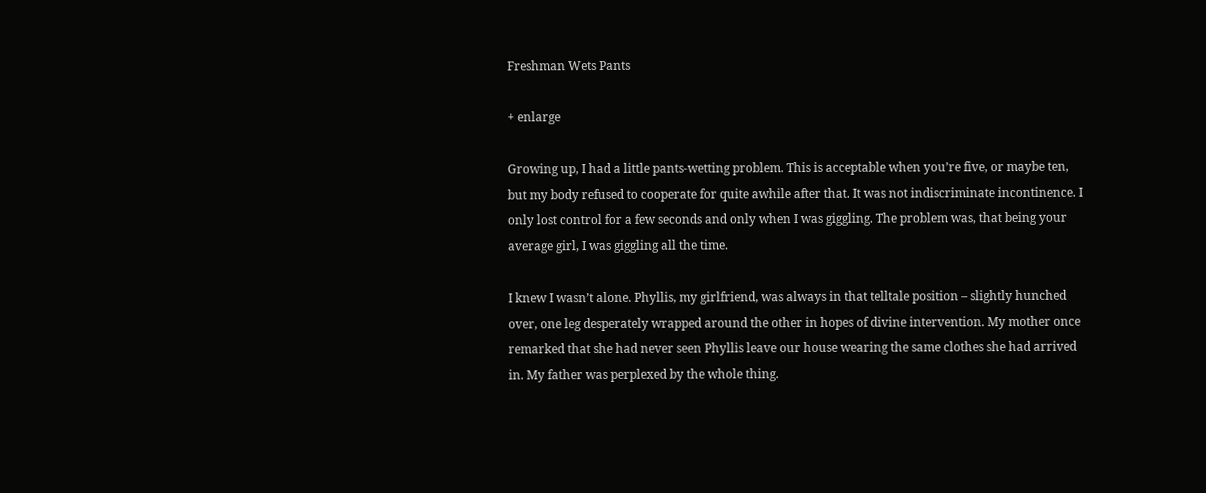Freshman Wets Pants

+ enlarge

Growing up, I had a little pants-wetting problem. This is acceptable when you’re five, or maybe ten, but my body refused to cooperate for quite awhile after that. It was not indiscriminate incontinence. I only lost control for a few seconds and only when I was giggling. The problem was, that being your average girl, I was giggling all the time.

I knew I wasn’t alone. Phyllis, my girlfriend, was always in that telltale position – slightly hunched over, one leg desperately wrapped around the other in hopes of divine intervention. My mother once remarked that she had never seen Phyllis leave our house wearing the same clothes she had arrived in. My father was perplexed by the whole thing.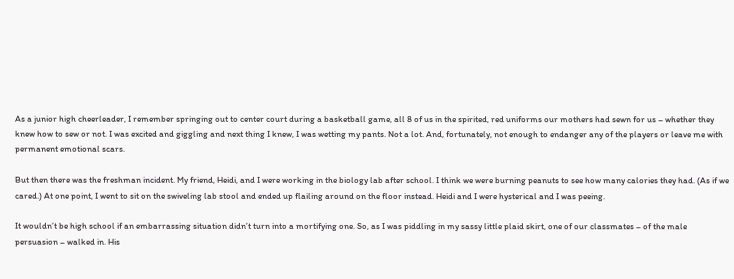As a junior high cheerleader, I remember springing out to center court during a basketball game, all 8 of us in the spirited, red uniforms our mothers had sewn for us – whether they knew how to sew or not. I was excited and giggling and next thing I knew, I was wetting my pants. Not a lot. And, fortunately, not enough to endanger any of the players or leave me with permanent emotional scars.

But then there was the freshman incident. My friend, Heidi, and I were working in the biology lab after school. I think we were burning peanuts to see how many calories they had. (As if we cared.) At one point, I went to sit on the swiveling lab stool and ended up flailing around on the floor instead. Heidi and I were hysterical and I was peeing.

It wouldn’t be high school if an embarrassing situation didn’t turn into a mortifying one. So, as I was piddling in my sassy little plaid skirt, one of our classmates – of the male persuasion – walked in. His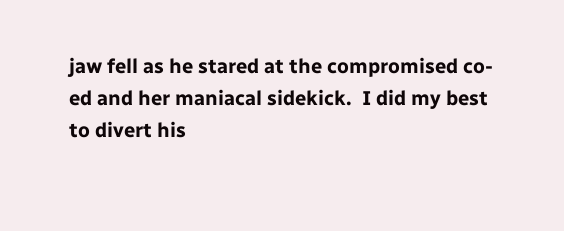jaw fell as he stared at the compromised co-ed and her maniacal sidekick.  I did my best to divert his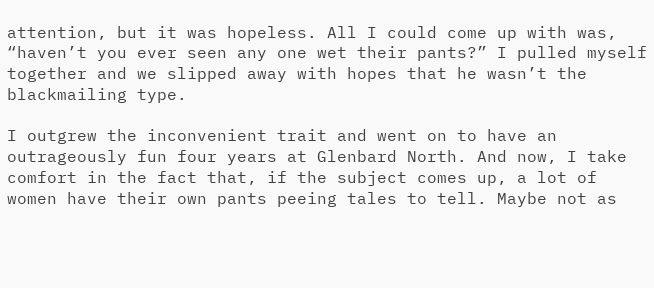attention, but it was hopeless. All I could come up with was, “haven’t you ever seen any one wet their pants?” I pulled myself together and we slipped away with hopes that he wasn’t the blackmailing type.

I outgrew the inconvenient trait and went on to have an outrageously fun four years at Glenbard North. And now, I take comfort in the fact that, if the subject comes up, a lot of women have their own pants peeing tales to tell. Maybe not as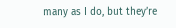many as I do, but they’re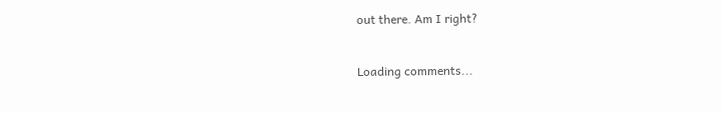out there. Am I right?


Loading comments...